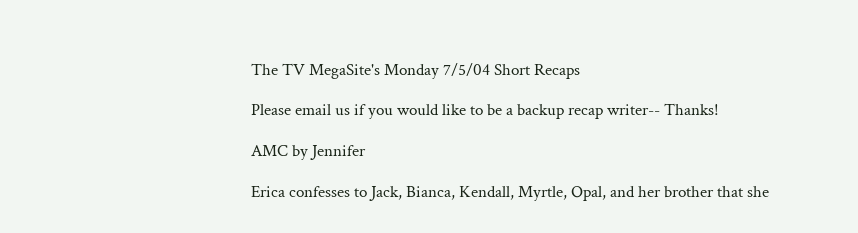The TV MegaSite's Monday 7/5/04 Short Recaps

Please email us if you would like to be a backup recap writer-- Thanks!

AMC by Jennifer

Erica confesses to Jack, Bianca, Kendall, Myrtle, Opal, and her brother that she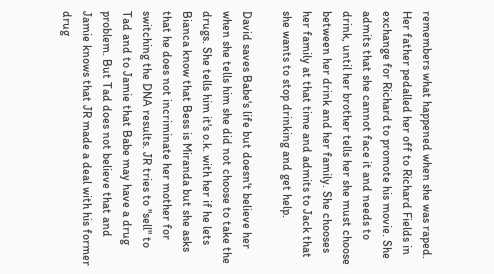remembers what happened when she was raped. Her father pedalled her off to Richard Fields in exchange for Richard to promote his movie. She admits that she cannot face it and needs to drink, until her brother tells her she must choose between her drink and her family. She chooses her family at that time and admits to Jack that she wants to stop drinking and get help.

David saves Babe's life but doesn't believe her when she tells him she did not choose to take the drugs. She tells him it's o.k. with her if he lets Bianca know that Bess is Miranda but she asks that he does not incriminate her mother for switching the DNA results. JR tries to "sell" to Tad and to Jamie that Babe may have a drug problem. But Tad does not believe that and Jamie knows that JR made a deal with his former drug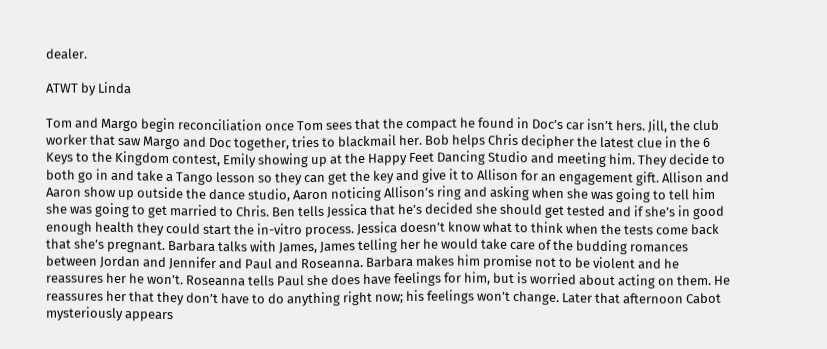dealer.

ATWT by Linda

Tom and Margo begin reconciliation once Tom sees that the compact he found in Doc’s car isn’t hers. Jill, the club worker that saw Margo and Doc together, tries to blackmail her. Bob helps Chris decipher the latest clue in the 6 Keys to the Kingdom contest, Emily showing up at the Happy Feet Dancing Studio and meeting him. They decide to both go in and take a Tango lesson so they can get the key and give it to Allison for an engagement gift. Allison and Aaron show up outside the dance studio, Aaron noticing Allison’s ring and asking when she was going to tell him she was going to get married to Chris. Ben tells Jessica that he’s decided she should get tested and if she’s in good enough health they could start the in-vitro process. Jessica doesn’t know what to think when the tests come back that she’s pregnant. Barbara talks with James, James telling her he would take care of the budding romances between Jordan and Jennifer and Paul and Roseanna. Barbara makes him promise not to be violent and he reassures her he won’t. Roseanna tells Paul she does have feelings for him, but is worried about acting on them. He reassures her that they don’t have to do anything right now; his feelings won’t change. Later that afternoon Cabot mysteriously appears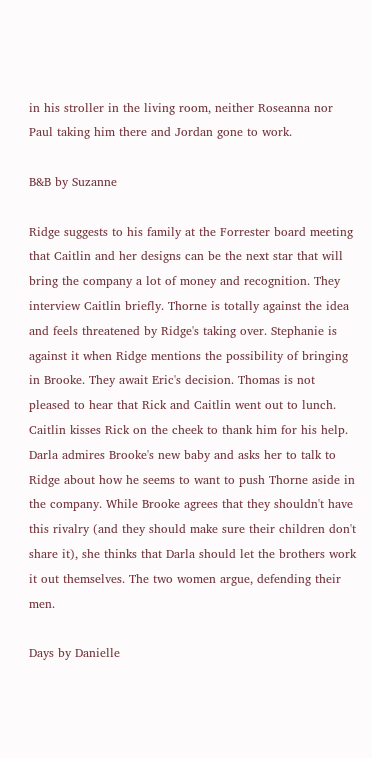in his stroller in the living room, neither Roseanna nor Paul taking him there and Jordan gone to work.

B&B by Suzanne

Ridge suggests to his family at the Forrester board meeting that Caitlin and her designs can be the next star that will bring the company a lot of money and recognition. They interview Caitlin briefly. Thorne is totally against the idea and feels threatened by Ridge's taking over. Stephanie is against it when Ridge mentions the possibility of bringing in Brooke. They await Eric's decision. Thomas is not pleased to hear that Rick and Caitlin went out to lunch. Caitlin kisses Rick on the cheek to thank him for his help. Darla admires Brooke's new baby and asks her to talk to Ridge about how he seems to want to push Thorne aside in the company. While Brooke agrees that they shouldn't have this rivalry (and they should make sure their children don't share it), she thinks that Darla should let the brothers work it out themselves. The two women argue, defending their men.

Days by Danielle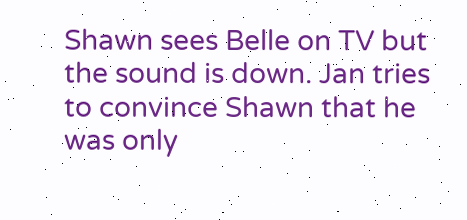Shawn sees Belle on TV but the sound is down. Jan tries to convince Shawn that he was only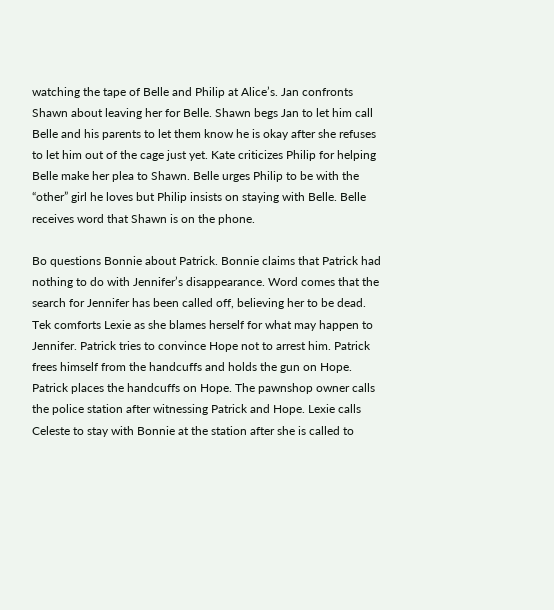watching the tape of Belle and Philip at Alice’s. Jan confronts Shawn about leaving her for Belle. Shawn begs Jan to let him call Belle and his parents to let them know he is okay after she refuses to let him out of the cage just yet. Kate criticizes Philip for helping Belle make her plea to Shawn. Belle urges Philip to be with the “other” girl he loves but Philip insists on staying with Belle. Belle receives word that Shawn is on the phone.

Bo questions Bonnie about Patrick. Bonnie claims that Patrick had nothing to do with Jennifer’s disappearance. Word comes that the search for Jennifer has been called off, believing her to be dead. Tek comforts Lexie as she blames herself for what may happen to Jennifer. Patrick tries to convince Hope not to arrest him. Patrick frees himself from the handcuffs and holds the gun on Hope. Patrick places the handcuffs on Hope. The pawnshop owner calls the police station after witnessing Patrick and Hope. Lexie calls Celeste to stay with Bonnie at the station after she is called to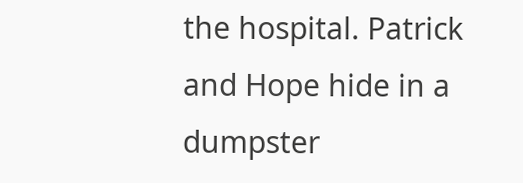the hospital. Patrick and Hope hide in a dumpster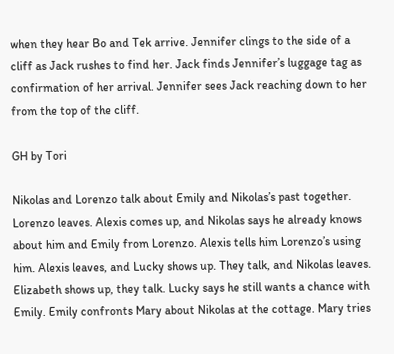when they hear Bo and Tek arrive. Jennifer clings to the side of a cliff as Jack rushes to find her. Jack finds Jennifer’s luggage tag as confirmation of her arrival. Jennifer sees Jack reaching down to her from the top of the cliff.

GH by Tori

Nikolas and Lorenzo talk about Emily and Nikolas’s past together. Lorenzo leaves. Alexis comes up, and Nikolas says he already knows about him and Emily from Lorenzo. Alexis tells him Lorenzo’s using him. Alexis leaves, and Lucky shows up. They talk, and Nikolas leaves. Elizabeth shows up, they talk. Lucky says he still wants a chance with Emily. Emily confronts Mary about Nikolas at the cottage. Mary tries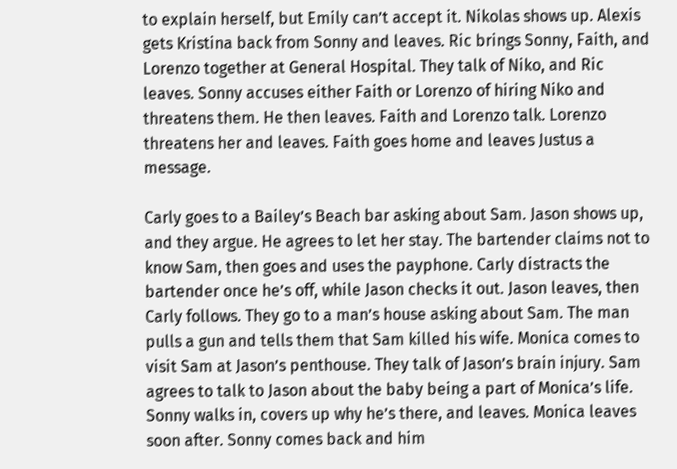to explain herself, but Emily can’t accept it. Nikolas shows up. Alexis gets Kristina back from Sonny and leaves. Ric brings Sonny, Faith, and Lorenzo together at General Hospital. They talk of Niko, and Ric leaves. Sonny accuses either Faith or Lorenzo of hiring Niko and threatens them. He then leaves. Faith and Lorenzo talk. Lorenzo threatens her and leaves. Faith goes home and leaves Justus a message.

Carly goes to a Bailey’s Beach bar asking about Sam. Jason shows up, and they argue. He agrees to let her stay. The bartender claims not to know Sam, then goes and uses the payphone. Carly distracts the bartender once he’s off, while Jason checks it out. Jason leaves, then Carly follows. They go to a man’s house asking about Sam. The man pulls a gun and tells them that Sam killed his wife. Monica comes to visit Sam at Jason’s penthouse. They talk of Jason’s brain injury. Sam agrees to talk to Jason about the baby being a part of Monica’s life. Sonny walks in, covers up why he’s there, and leaves. Monica leaves soon after. Sonny comes back and him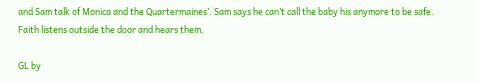and Sam talk of Monica and the Quartermaines’. Sam says he can’t call the baby his anymore to be safe. Faith listens outside the door and hears them.

GL by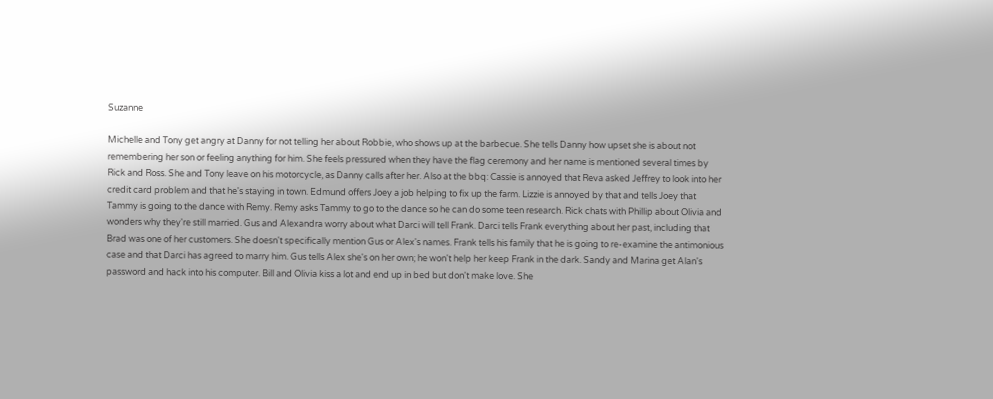Suzanne

Michelle and Tony get angry at Danny for not telling her about Robbie, who shows up at the barbecue. She tells Danny how upset she is about not remembering her son or feeling anything for him. She feels pressured when they have the flag ceremony and her name is mentioned several times by Rick and Ross. She and Tony leave on his motorcycle, as Danny calls after her. Also at the bbq: Cassie is annoyed that Reva asked Jeffrey to look into her credit card problem and that he's staying in town. Edmund offers Joey a job helping to fix up the farm. Lizzie is annoyed by that and tells Joey that Tammy is going to the dance with Remy. Remy asks Tammy to go to the dance so he can do some teen research. Rick chats with Phillip about Olivia and wonders why they're still married. Gus and Alexandra worry about what Darci will tell Frank. Darci tells Frank everything about her past, including that Brad was one of her customers. She doesn't specifically mention Gus or Alex's names. Frank tells his family that he is going to re-examine the antimonious case and that Darci has agreed to marry him. Gus tells Alex she's on her own; he won't help her keep Frank in the dark. Sandy and Marina get Alan's password and hack into his computer. Bill and Olivia kiss a lot and end up in bed but don't make love. She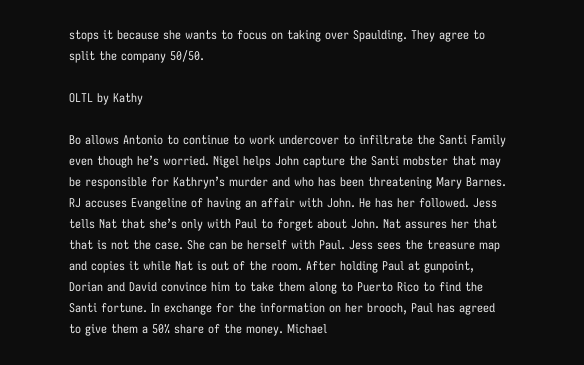stops it because she wants to focus on taking over Spaulding. They agree to split the company 50/50.

OLTL by Kathy

Bo allows Antonio to continue to work undercover to infiltrate the Santi Family even though he’s worried. Nigel helps John capture the Santi mobster that may be responsible for Kathryn’s murder and who has been threatening Mary Barnes. RJ accuses Evangeline of having an affair with John. He has her followed. Jess tells Nat that she’s only with Paul to forget about John. Nat assures her that that is not the case. She can be herself with Paul. Jess sees the treasure map and copies it while Nat is out of the room. After holding Paul at gunpoint, Dorian and David convince him to take them along to Puerto Rico to find the Santi fortune. In exchange for the information on her brooch, Paul has agreed to give them a 50% share of the money. Michael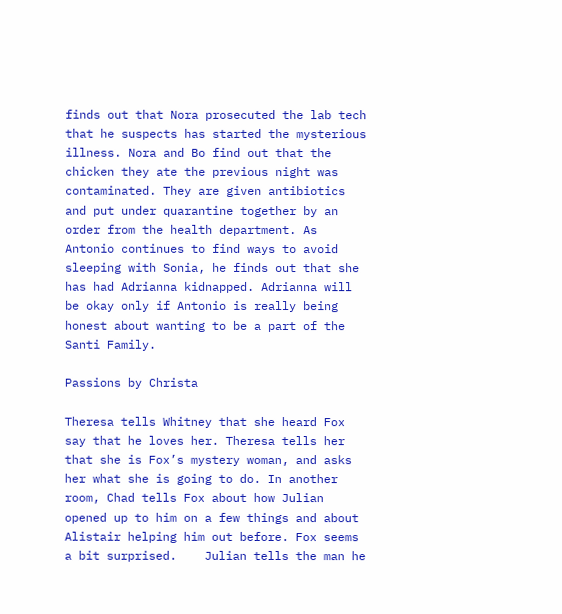finds out that Nora prosecuted the lab tech that he suspects has started the mysterious illness. Nora and Bo find out that the chicken they ate the previous night was contaminated. They are given antibiotics and put under quarantine together by an order from the health department. As Antonio continues to find ways to avoid sleeping with Sonia, he finds out that she has had Adrianna kidnapped. Adrianna will be okay only if Antonio is really being honest about wanting to be a part of the Santi Family.

Passions by Christa

Theresa tells Whitney that she heard Fox say that he loves her. Theresa tells her that she is Fox’s mystery woman, and asks her what she is going to do. In another room, Chad tells Fox about how Julian opened up to him on a few things and about Alistair helping him out before. Fox seems a bit surprised.    Julian tells the man he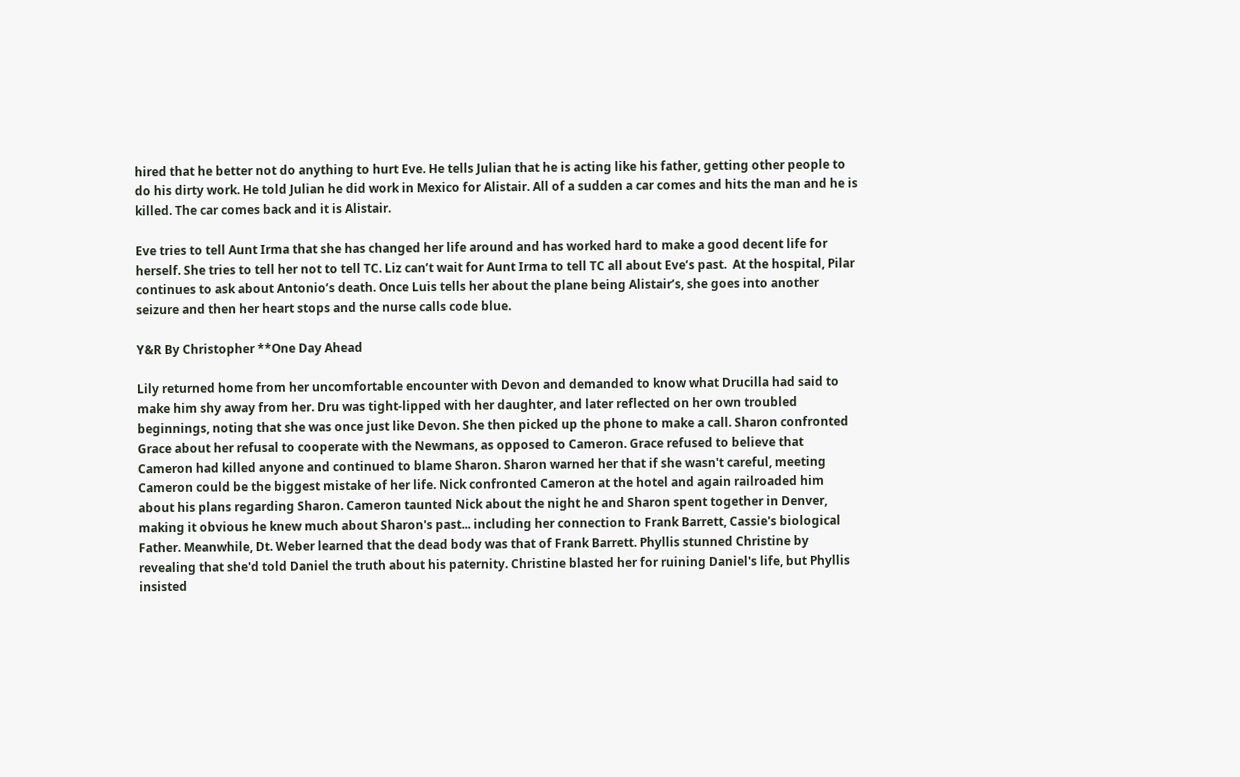hired that he better not do anything to hurt Eve. He tells Julian that he is acting like his father, getting other people to do his dirty work. He told Julian he did work in Mexico for Alistair. All of a sudden a car comes and hits the man and he is killed. The car comes back and it is Alistair.

Eve tries to tell Aunt Irma that she has changed her life around and has worked hard to make a good decent life for herself. She tries to tell her not to tell TC. Liz can’t wait for Aunt Irma to tell TC all about Eve’s past.  At the hospital, Pilar continues to ask about Antonio’s death. Once Luis tells her about the plane being Alistair’s, she goes into another seizure and then her heart stops and the nurse calls code blue.

Y&R By Christopher **One Day Ahead

Lily returned home from her uncomfortable encounter with Devon and demanded to know what Drucilla had said to make him shy away from her. Dru was tight-lipped with her daughter, and later reflected on her own troubled beginnings, noting that she was once just like Devon. She then picked up the phone to make a call. Sharon confronted Grace about her refusal to cooperate with the Newmans, as opposed to Cameron. Grace refused to believe that Cameron had killed anyone and continued to blame Sharon. Sharon warned her that if she wasn't careful, meeting Cameron could be the biggest mistake of her life. Nick confronted Cameron at the hotel and again railroaded him about his plans regarding Sharon. Cameron taunted Nick about the night he and Sharon spent together in Denver, making it obvious he knew much about Sharon's past... including her connection to Frank Barrett, Cassie's biological Father. Meanwhile, Dt. Weber learned that the dead body was that of Frank Barrett. Phyllis stunned Christine by revealing that she'd told Daniel the truth about his paternity. Christine blasted her for ruining Daniel's life, but Phyllis insisted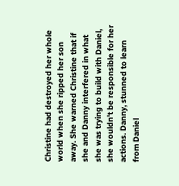Christine had destroyed her whole world when she ripped her son away. She warned Christine that if she and Danny interfered in what she was trying to build with Daniel, she wouldn't be responsible for her actions. Danny, stunned to learn from Daniel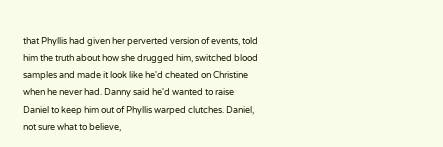that Phyllis had given her perverted version of events, told him the truth about how she drugged him, switched blood samples and made it look like he'd cheated on Christine when he never had. Danny said he'd wanted to raise Daniel to keep him out of Phyllis warped clutches. Daniel, not sure what to believe,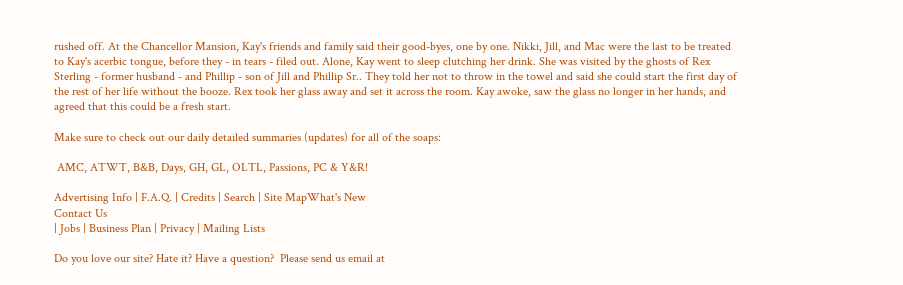rushed off. At the Chancellor Mansion, Kay's friends and family said their good-byes, one by one. Nikki, Jill, and Mac were the last to be treated to Kay's acerbic tongue, before they - in tears - filed out. Alone, Kay went to sleep clutching her drink. She was visited by the ghosts of Rex Sterling - former husband - and Phillip - son of Jill and Phillip Sr.. They told her not to throw in the towel and said she could start the first day of the rest of her life without the booze. Rex took her glass away and set it across the room. Kay awoke, saw the glass no longer in her hands, and agreed that this could be a fresh start.

Make sure to check out our daily detailed summaries (updates) for all of the soaps:

 AMC, ATWT, B&B, Days, GH, GL, OLTL, Passions, PC & Y&R!

Advertising Info | F.A.Q. | Credits | Search | Site MapWhat's New
Contact Us
| Jobs | Business Plan | Privacy | Mailing Lists

Do you love our site? Hate it? Have a question?  Please send us email at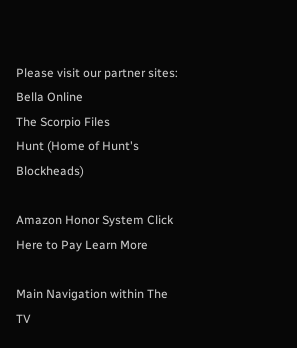Please visit our partner sites:  Bella Online
The Scorpio Files
Hunt (Home of Hunt's Blockheads)

Amazon Honor System Click Here to Pay Learn More

Main Navigation within The TV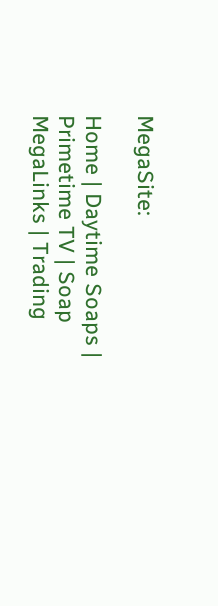MegaSite:

Home | Daytime Soaps | Primetime TV | Soap MegaLinks | Trading